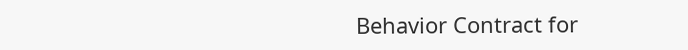Behavior Contract for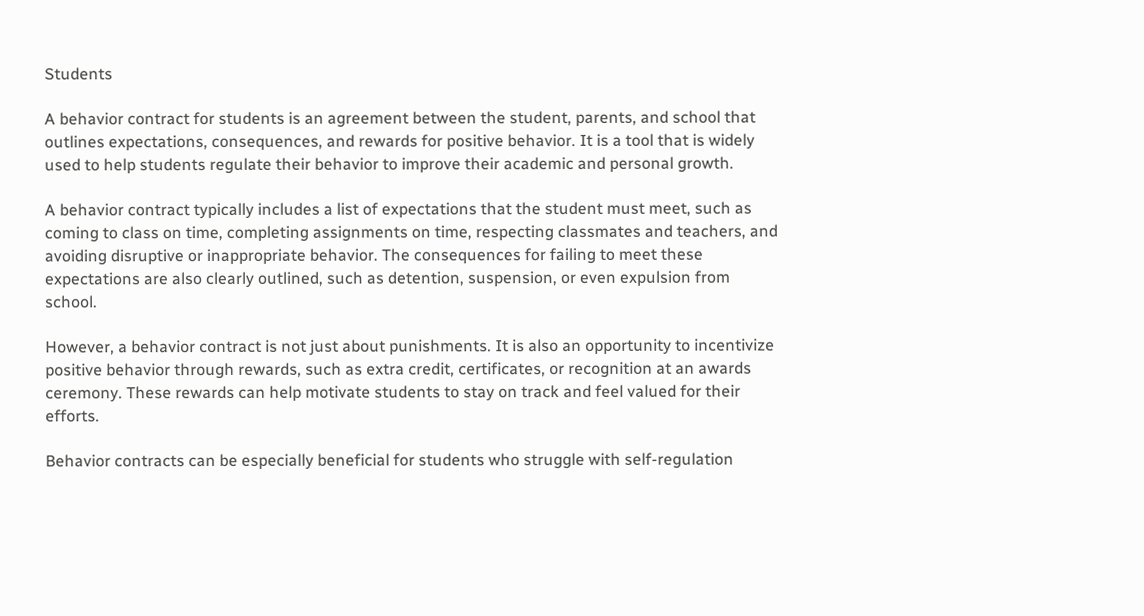Students

A behavior contract for students is an agreement between the student, parents, and school that outlines expectations, consequences, and rewards for positive behavior. It is a tool that is widely used to help students regulate their behavior to improve their academic and personal growth.

A behavior contract typically includes a list of expectations that the student must meet, such as coming to class on time, completing assignments on time, respecting classmates and teachers, and avoiding disruptive or inappropriate behavior. The consequences for failing to meet these expectations are also clearly outlined, such as detention, suspension, or even expulsion from school.

However, a behavior contract is not just about punishments. It is also an opportunity to incentivize positive behavior through rewards, such as extra credit, certificates, or recognition at an awards ceremony. These rewards can help motivate students to stay on track and feel valued for their efforts.

Behavior contracts can be especially beneficial for students who struggle with self-regulation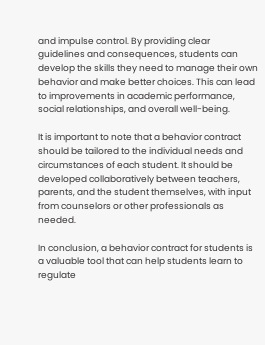and impulse control. By providing clear guidelines and consequences, students can develop the skills they need to manage their own behavior and make better choices. This can lead to improvements in academic performance, social relationships, and overall well-being.

It is important to note that a behavior contract should be tailored to the individual needs and circumstances of each student. It should be developed collaboratively between teachers, parents, and the student themselves, with input from counselors or other professionals as needed.

In conclusion, a behavior contract for students is a valuable tool that can help students learn to regulate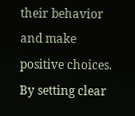their behavior and make positive choices. By setting clear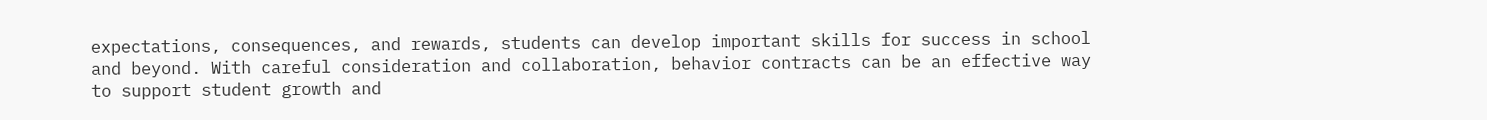expectations, consequences, and rewards, students can develop important skills for success in school and beyond. With careful consideration and collaboration, behavior contracts can be an effective way to support student growth and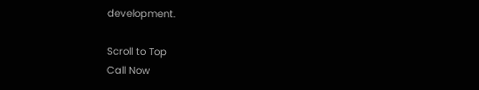development.

Scroll to Top
Call Now